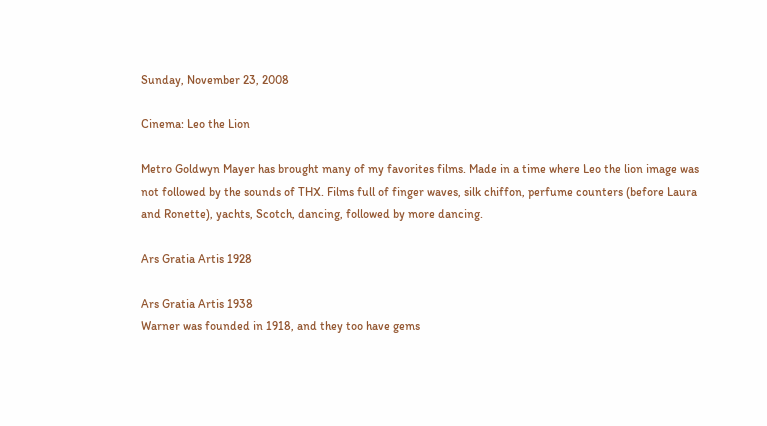Sunday, November 23, 2008

Cinema: Leo the Lion

Metro Goldwyn Mayer has brought many of my favorites films. Made in a time where Leo the lion image was not followed by the sounds of THX. Films full of finger waves, silk chiffon, perfume counters (before Laura and Ronette), yachts, Scotch, dancing, followed by more dancing.

Ars Gratia Artis 1928

Ars Gratia Artis 1938
Warner was founded in 1918, and they too have gems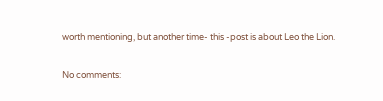worth mentioning, but another time- this -post is about Leo the Lion.

No comments: